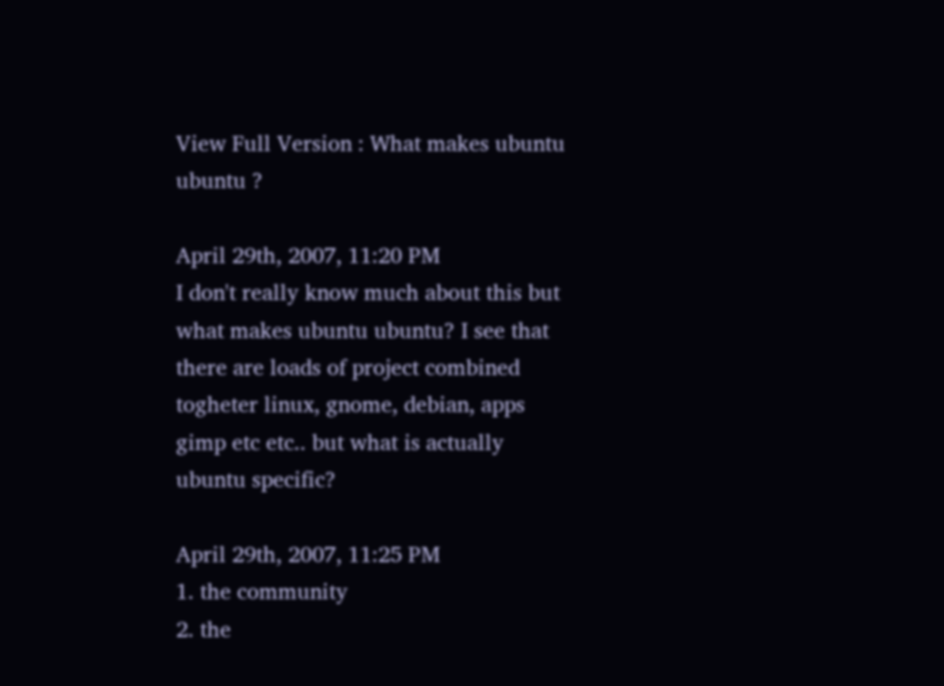View Full Version : What makes ubuntu ubuntu ?

April 29th, 2007, 11:20 PM
I don't really know much about this but what makes ubuntu ubuntu? I see that there are loads of project combined togheter linux, gnome, debian, apps gimp etc etc.. but what is actually ubuntu specific?

April 29th, 2007, 11:25 PM
1. the community
2. the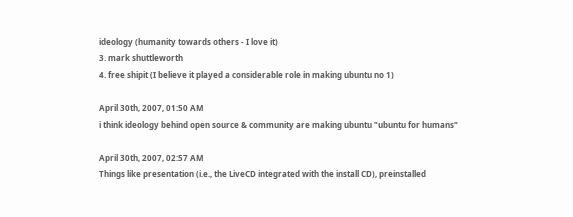ideology (humanity towards others - I love it)
3. mark shuttleworth
4. free shipit (I believe it played a considerable role in making ubuntu no 1)

April 30th, 2007, 01:50 AM
i think ideology behind open source & community are making ubuntu "ubuntu for humans"

April 30th, 2007, 02:57 AM
Things like presentation (i.e., the LiveCD integrated with the install CD), preinstalled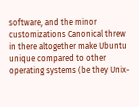software, and the minor customizations Canonical threw in there altogether make Ubuntu unique compared to other operating systems (be they Unix-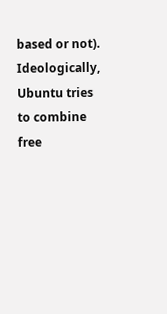based or not). Ideologically, Ubuntu tries to combine free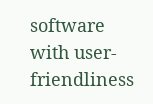software with user-friendliness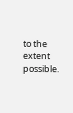to the extent possible.